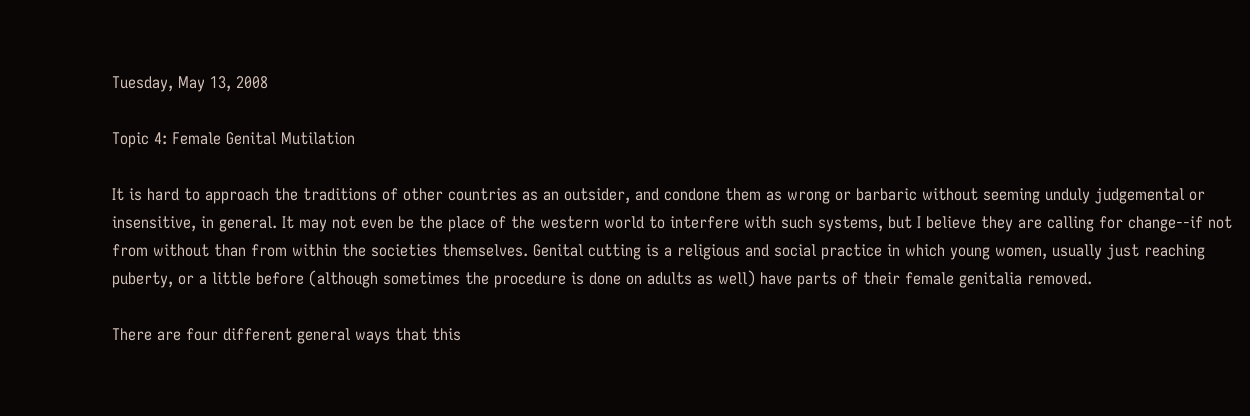Tuesday, May 13, 2008

Topic 4: Female Genital Mutilation

It is hard to approach the traditions of other countries as an outsider, and condone them as wrong or barbaric without seeming unduly judgemental or insensitive, in general. It may not even be the place of the western world to interfere with such systems, but I believe they are calling for change--if not from without than from within the societies themselves. Genital cutting is a religious and social practice in which young women, usually just reaching puberty, or a little before (although sometimes the procedure is done on adults as well) have parts of their female genitalia removed.

There are four different general ways that this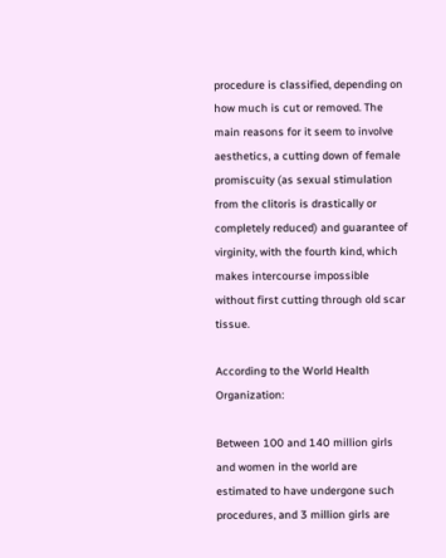procedure is classified, depending on how much is cut or removed. The main reasons for it seem to involve aesthetics, a cutting down of female promiscuity (as sexual stimulation from the clitoris is drastically or completely reduced) and guarantee of virginity, with the fourth kind, which makes intercourse impossible without first cutting through old scar tissue.

According to the World Health Organization:

Between 100 and 140 million girls and women in the world are estimated to have undergone such procedures, and 3 million girls are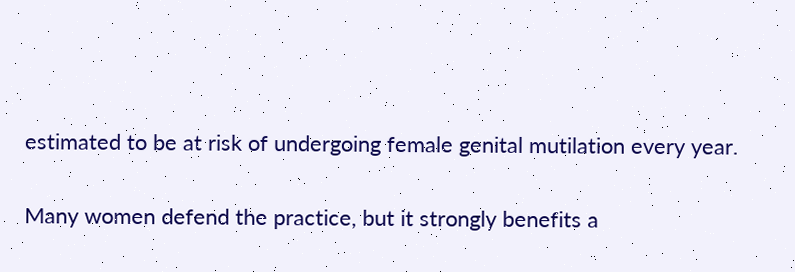estimated to be at risk of undergoing female genital mutilation every year.

Many women defend the practice, but it strongly benefits a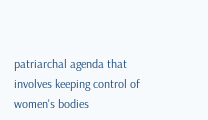patriarchal agenda that involves keeping control of women's bodies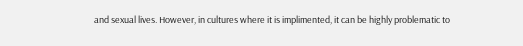and sexual lives. However, in cultures where it is implimented, it can be highly problematic to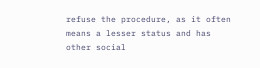refuse the procedure, as it often means a lesser status and has other social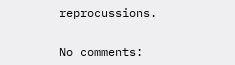reprocussions.


No comments: